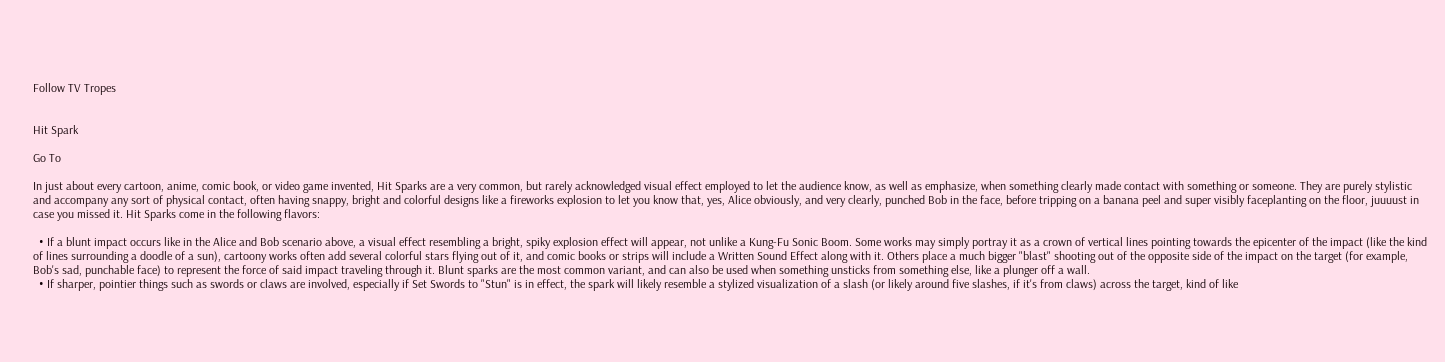Follow TV Tropes


Hit Spark

Go To

In just about every cartoon, anime, comic book, or video game invented, Hit Sparks are a very common, but rarely acknowledged visual effect employed to let the audience know, as well as emphasize, when something clearly made contact with something or someone. They are purely stylistic and accompany any sort of physical contact, often having snappy, bright and colorful designs like a fireworks explosion to let you know that, yes, Alice obviously, and very clearly, punched Bob in the face, before tripping on a banana peel and super visibly faceplanting on the floor, juuuust in case you missed it. Hit Sparks come in the following flavors:

  • If a blunt impact occurs like in the Alice and Bob scenario above, a visual effect resembling a bright, spiky explosion effect will appear, not unlike a Kung-Fu Sonic Boom. Some works may simply portray it as a crown of vertical lines pointing towards the epicenter of the impact (like the kind of lines surrounding a doodle of a sun), cartoony works often add several colorful stars flying out of it, and comic books or strips will include a Written Sound Effect along with it. Others place a much bigger "blast" shooting out of the opposite side of the impact on the target (for example, Bob's sad, punchable face) to represent the force of said impact traveling through it. Blunt sparks are the most common variant, and can also be used when something unsticks from something else, like a plunger off a wall.
  • If sharper, pointier things such as swords or claws are involved, especially if Set Swords to "Stun" is in effect, the spark will likely resemble a stylized visualization of a slash (or likely around five slashes, if it's from claws) across the target, kind of like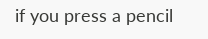if you press a pencil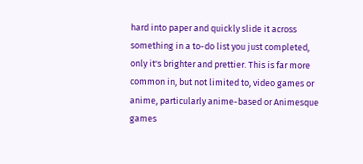hard into paper and quickly slide it across something in a to-do list you just completed, only it's brighter and prettier. This is far more common in, but not limited to, video games or anime, particularly anime-based or Animesque games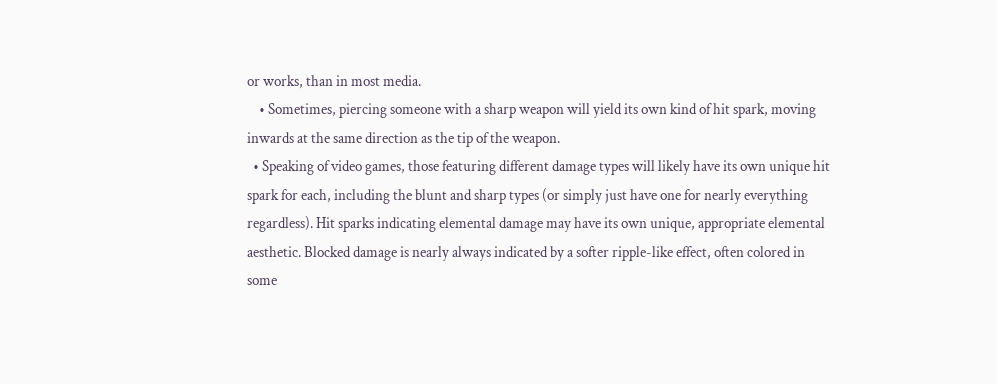or works, than in most media.
    • Sometimes, piercing someone with a sharp weapon will yield its own kind of hit spark, moving inwards at the same direction as the tip of the weapon.
  • Speaking of video games, those featuring different damage types will likely have its own unique hit spark for each, including the blunt and sharp types (or simply just have one for nearly everything regardless). Hit sparks indicating elemental damage may have its own unique, appropriate elemental aesthetic. Blocked damage is nearly always indicated by a softer ripple-like effect, often colored in some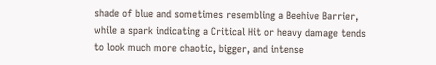shade of blue and sometimes resembling a Beehive Barrier, while a spark indicating a Critical Hit or heavy damage tends to look much more chaotic, bigger, and intense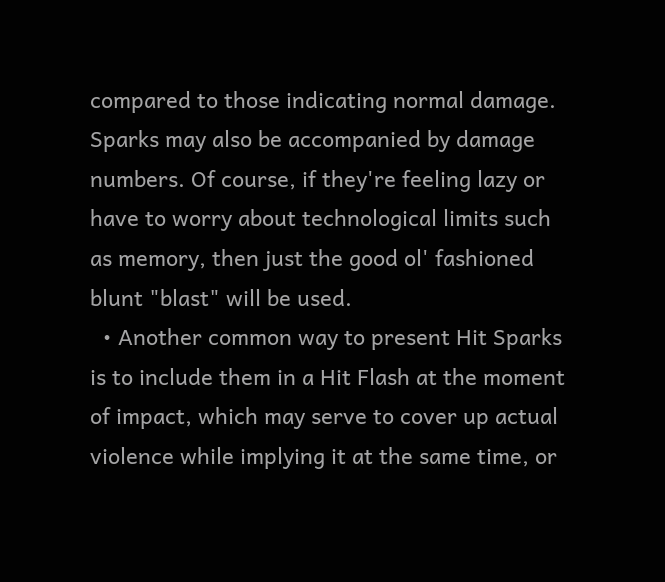compared to those indicating normal damage. Sparks may also be accompanied by damage numbers. Of course, if they're feeling lazy or have to worry about technological limits such as memory, then just the good ol' fashioned blunt "blast" will be used.
  • Another common way to present Hit Sparks is to include them in a Hit Flash at the moment of impact, which may serve to cover up actual violence while implying it at the same time, or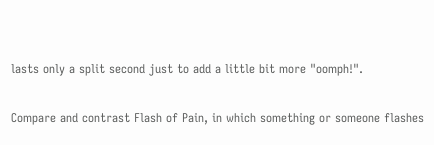lasts only a split second just to add a little bit more "oomph!".

Compare and contrast Flash of Pain, in which something or someone flashes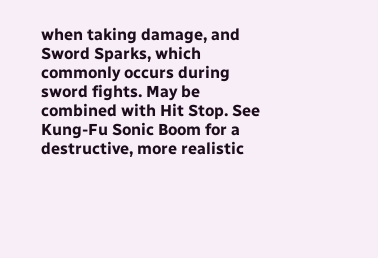when taking damage, and Sword Sparks, which commonly occurs during sword fights. May be combined with Hit Stop. See Kung-Fu Sonic Boom for a destructive, more realistic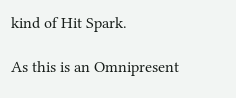kind of Hit Spark.

As this is an Omnipresent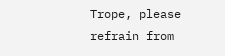Trope, please refrain from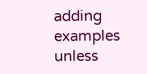adding examples unless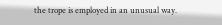the trope is employed in an unusual way.